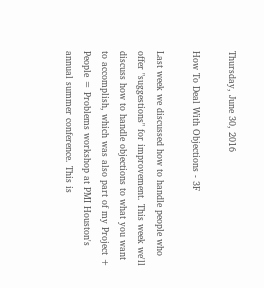Thursday, June 30, 2016

How To Deal With Objections - 3F

Last week we discussed how to handle people who offer "suggestions" for improvement. This week we'll discuss how to handle objections to what you want to accomplish, which was also part of my Project + People = Problems workshop at PMI Houston's annual summer conference. This is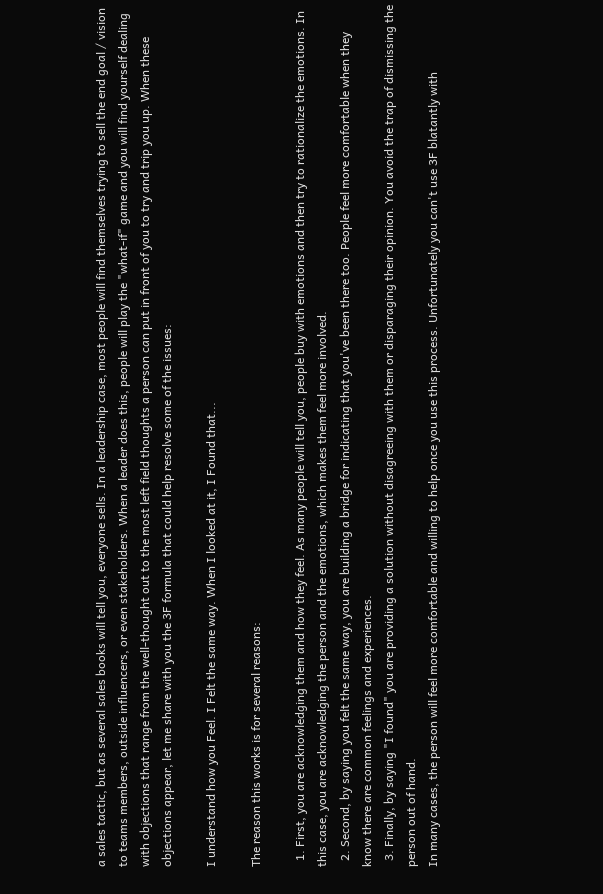a sales tactic, but as several sales books will tell you, everyone sells. In a leadership case, most people will find themselves trying to sell the end goal / vision to teams members, outside influencers, or even stakeholders. When a leader does this, people will play the "what-if" game and you will find yourself dealing with objections that range from the well-thought out to the most left field thoughts a person can put in front of you to try and trip you up. When these objections appear, let me share with you the 3F formula that could help resolve some of the issues:

I understand how you Feel. I Felt the same way. When I looked at it, I Found that...

The reason this works is for several reasons:

  1. First, you are acknowledging them and how they feel. As many people will tell you, people buy with emotions and then try to rationalize the emotions. In this case, you are acknowledging the person and the emotions, which makes them feel more involved.
  2. Second, by saying you felt the same way, you are building a bridge for indicating that you've been there too. People feel more comfortable when they know there are common feelings and experiences.
  3. Finally, by saying "I found" you are providing a solution without disagreeing with them or disparaging their opinion. You avoid the trap of dismissing the person out of hand.
In many cases, the person will feel more comfortable and willing to help once you use this process. Unfortunately you can't use 3F blatantly with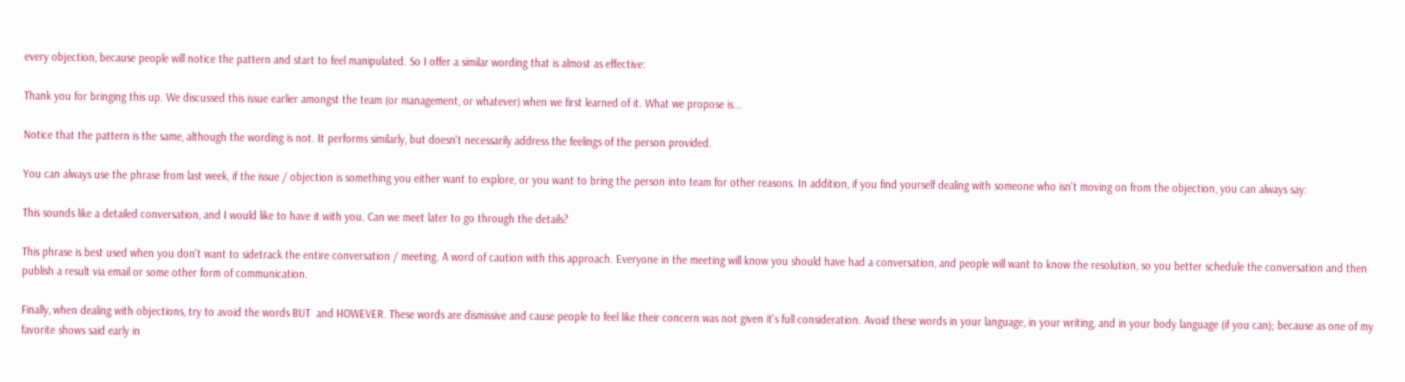every objection, because people will notice the pattern and start to feel manipulated. So I offer a similar wording that is almost as effective:

Thank you for bringing this up. We discussed this issue earlier amongst the team (or management, or whatever) when we first learned of it. What we propose is...

Notice that the pattern is the same, although the wording is not. It performs similarly, but doesn't necessarily address the feelings of the person provided.

You can always use the phrase from last week, if the issue / objection is something you either want to explore, or you want to bring the person into team for other reasons. In addition, if you find yourself dealing with someone who isn't moving on from the objection, you can always say:

This sounds like a detailed conversation, and I would like to have it with you. Can we meet later to go through the details?

This phrase is best used when you don't want to sidetrack the entire conversation / meeting. A word of caution with this approach. Everyone in the meeting will know you should have had a conversation, and people will want to know the resolution, so you better schedule the conversation and then publish a result via email or some other form of communication.

Finally, when dealing with objections, try to avoid the words BUT  and HOWEVER. These words are dismissive and cause people to feel like their concern was not given it's full consideration. Avoid these words in your language, in your writing, and in your body language (if you can); because as one of my favorite shows said early in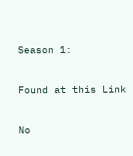Season 1:

Found at this Link

No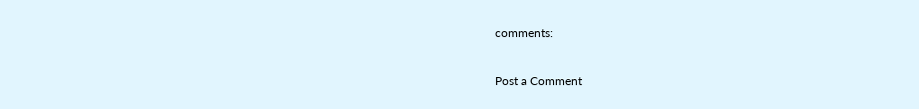comments:

Post a Comment